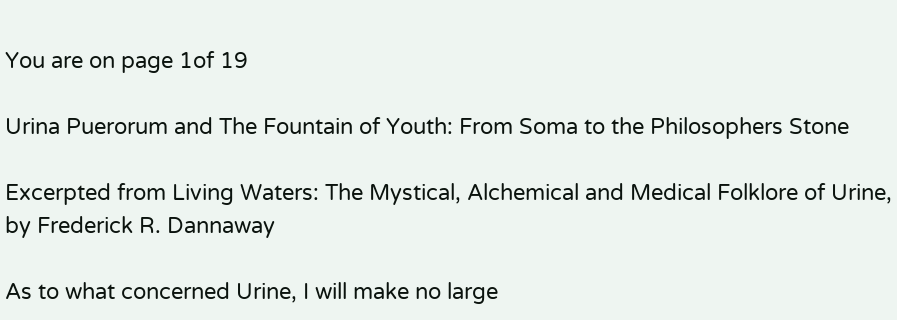You are on page 1of 19

Urina Puerorum and The Fountain of Youth: From Soma to the Philosophers Stone

Excerpted from Living Waters: The Mystical, Alchemical and Medical Folklore of Urine, by Frederick R. Dannaway

As to what concerned Urine, I will make no large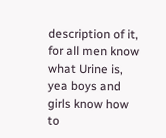description of it, for all men know what Urine is, yea boys and girls know how to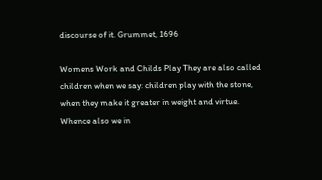discourse of it. Grummet, 1696

Womens Work and Childs Play They are also called children when we say: children play with the stone, when they make it greater in weight and virtue. Whence also we in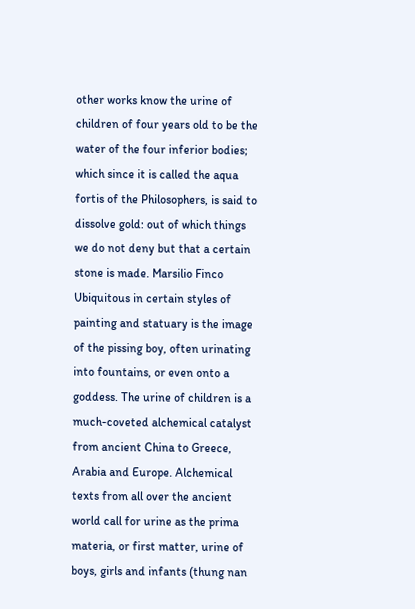other works know the urine of children of four years old to be the water of the four inferior bodies; which since it is called the aqua fortis of the Philosophers, is said to dissolve gold: out of which things we do not deny but that a certain stone is made. Marsilio Finco Ubiquitous in certain styles of painting and statuary is the image of the pissing boy, often urinating into fountains, or even onto a goddess. The urine of children is a much-coveted alchemical catalyst from ancient China to Greece, Arabia and Europe. Alchemical texts from all over the ancient world call for urine as the prima materia, or first matter, urine of boys, girls and infants (thung nan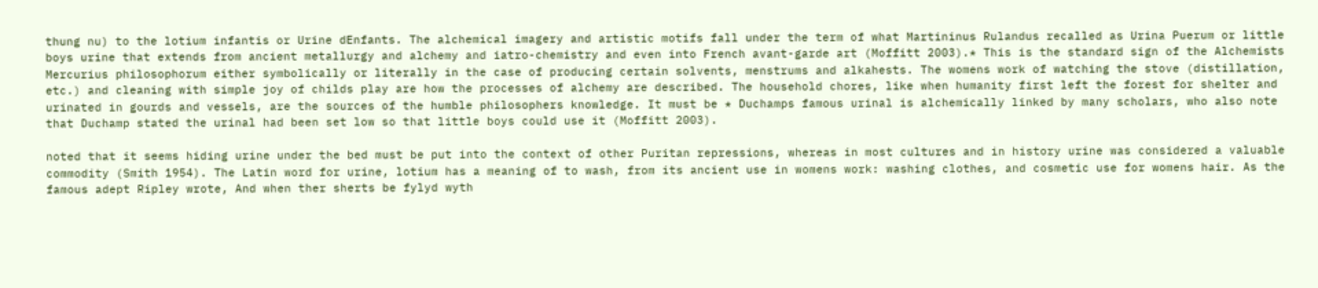thung nu) to the lotium infantis or Urine dEnfants. The alchemical imagery and artistic motifs fall under the term of what Martininus Rulandus recalled as Urina Puerum or little boys urine that extends from ancient metallurgy and alchemy and iatro-chemistry and even into French avant-garde art (Moffitt 2003).* This is the standard sign of the Alchemists Mercurius philosophorum either symbolically or literally in the case of producing certain solvents, menstrums and alkahests. The womens work of watching the stove (distillation, etc.) and cleaning with simple joy of childs play are how the processes of alchemy are described. The household chores, like when humanity first left the forest for shelter and urinated in gourds and vessels, are the sources of the humble philosophers knowledge. It must be * Duchamps famous urinal is alchemically linked by many scholars, who also note that Duchamp stated the urinal had been set low so that little boys could use it (Moffitt 2003).

noted that it seems hiding urine under the bed must be put into the context of other Puritan repressions, whereas in most cultures and in history urine was considered a valuable commodity (Smith 1954). The Latin word for urine, lotium has a meaning of to wash, from its ancient use in womens work: washing clothes, and cosmetic use for womens hair. As the famous adept Ripley wrote, And when ther sherts be fylyd wyth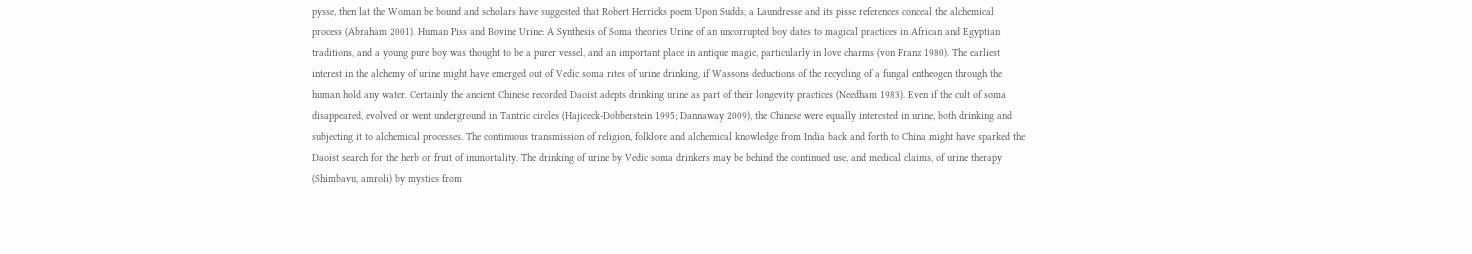pysse, then lat the Woman be bound and scholars have suggested that Robert Herricks poem Upon Sudds, a Laundresse and its pisse references conceal the alchemical process (Abraham 2001). Human Piss and Bovine Urine: A Synthesis of Soma theories Urine of an uncorrupted boy dates to magical practices in African and Egyptian traditions, and a young pure boy was thought to be a purer vessel, and an important place in antique magic, particularly in love charms (von Franz 1980). The earliest interest in the alchemy of urine might have emerged out of Vedic soma rites of urine drinking, if Wassons deductions of the recycling of a fungal entheogen through the human hold any water. Certainly the ancient Chinese recorded Daoist adepts drinking urine as part of their longevity practices (Needham 1983). Even if the cult of soma disappeared, evolved or went underground in Tantric circles (Hajiceck-Dobberstein 1995; Dannaway 2009), the Chinese were equally interested in urine, both drinking and subjecting it to alchemical processes. The continuous transmission of religion, folklore and alchemical knowledge from India back and forth to China might have sparked the Daoist search for the herb or fruit of immortality. The drinking of urine by Vedic soma drinkers may be behind the continued use, and medical claims, of urine therapy (Shimbavu, amroli) by mystics from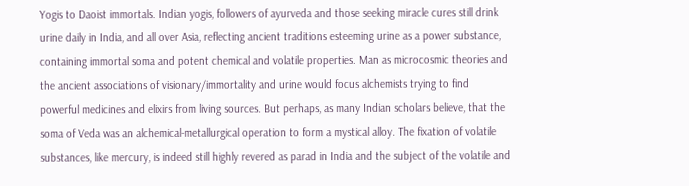Yogis to Daoist immortals. Indian yogis, followers of ayurveda and those seeking miracle cures still drink urine daily in India, and all over Asia, reflecting ancient traditions esteeming urine as a power substance, containing immortal soma and potent chemical and volatile properties. Man as microcosmic theories and the ancient associations of visionary/immortality and urine would focus alchemists trying to find powerful medicines and elixirs from living sources. But perhaps, as many Indian scholars believe, that the soma of Veda was an alchemical-metallurgical operation to form a mystical alloy. The fixation of volatile substances, like mercury, is indeed still highly revered as parad in India and the subject of the volatile and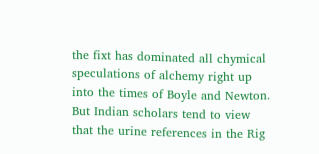the fixt has dominated all chymical speculations of alchemy right up into the times of Boyle and Newton. But Indian scholars tend to view that the urine references in the Rig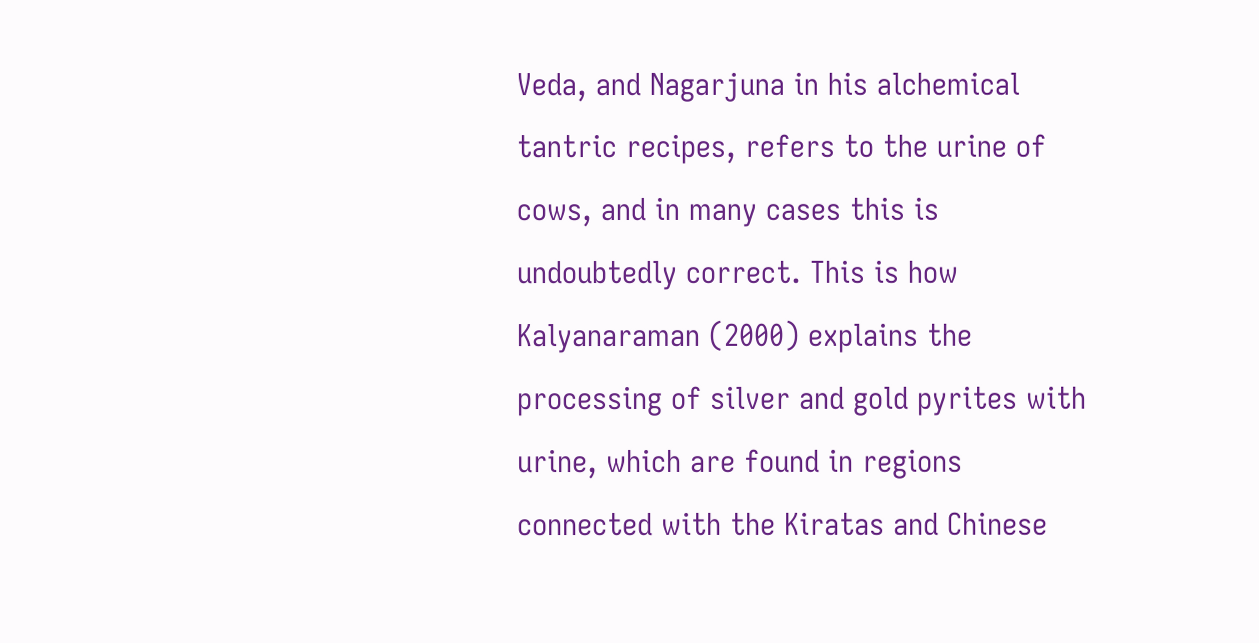Veda, and Nagarjuna in his alchemical tantric recipes, refers to the urine of cows, and in many cases this is undoubtedly correct. This is how Kalyanaraman (2000) explains the processing of silver and gold pyrites with urine, which are found in regions connected with the Kiratas and Chinese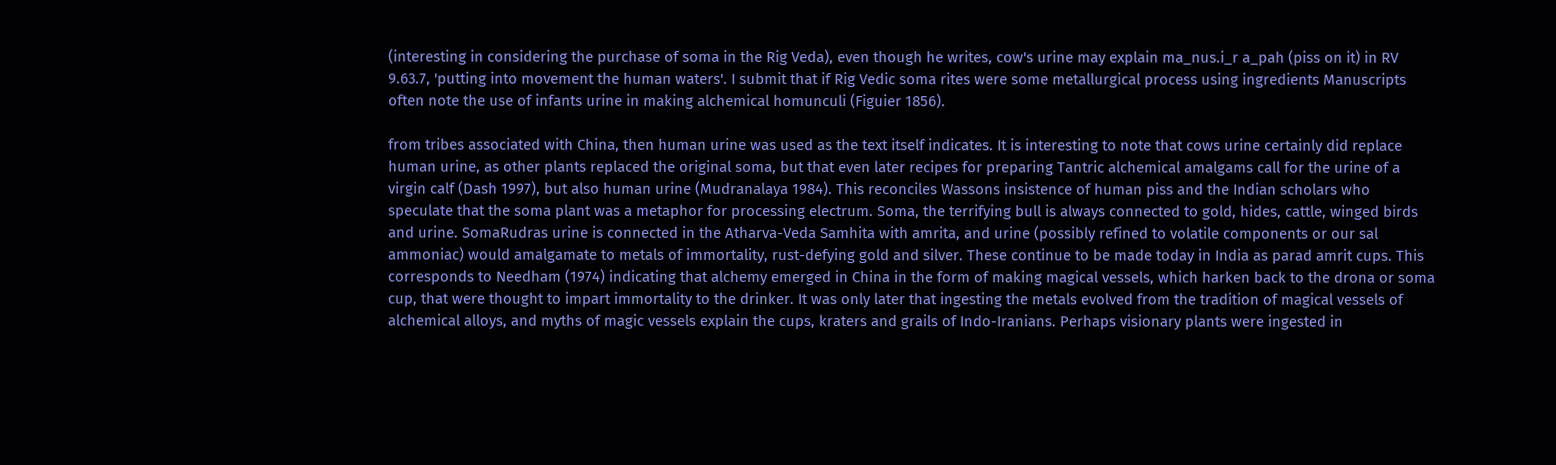(interesting in considering the purchase of soma in the Rig Veda), even though he writes, cow's urine may explain ma_nus.i_r a_pah (piss on it) in RV 9.63.7, 'putting into movement the human waters'. I submit that if Rig Vedic soma rites were some metallurgical process using ingredients Manuscripts often note the use of infants urine in making alchemical homunculi (Figuier 1856).

from tribes associated with China, then human urine was used as the text itself indicates. It is interesting to note that cows urine certainly did replace human urine, as other plants replaced the original soma, but that even later recipes for preparing Tantric alchemical amalgams call for the urine of a virgin calf (Dash 1997), but also human urine (Mudranalaya 1984). This reconciles Wassons insistence of human piss and the Indian scholars who speculate that the soma plant was a metaphor for processing electrum. Soma, the terrifying bull is always connected to gold, hides, cattle, winged birds and urine. SomaRudras urine is connected in the Atharva-Veda Samhita with amrita, and urine (possibly refined to volatile components or our sal ammoniac) would amalgamate to metals of immortality, rust-defying gold and silver. These continue to be made today in India as parad amrit cups. This corresponds to Needham (1974) indicating that alchemy emerged in China in the form of making magical vessels, which harken back to the drona or soma cup, that were thought to impart immortality to the drinker. It was only later that ingesting the metals evolved from the tradition of magical vessels of alchemical alloys, and myths of magic vessels explain the cups, kraters and grails of Indo-Iranians. Perhaps visionary plants were ingested in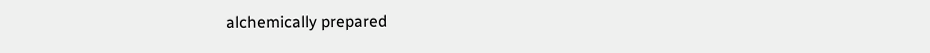alchemically prepared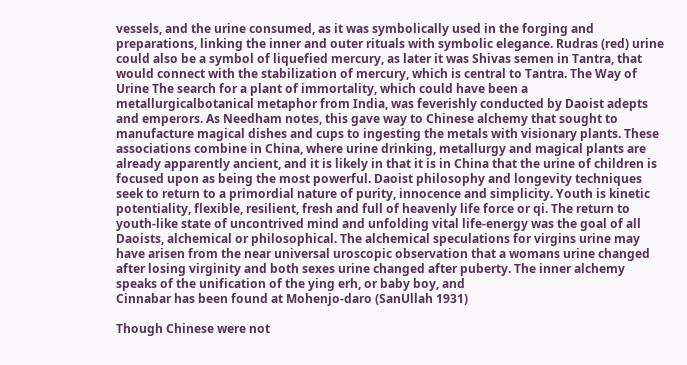vessels, and the urine consumed, as it was symbolically used in the forging and preparations, linking the inner and outer rituals with symbolic elegance. Rudras (red) urine could also be a symbol of liquefied mercury, as later it was Shivas semen in Tantra, that would connect with the stabilization of mercury, which is central to Tantra. The Way of Urine The search for a plant of immortality, which could have been a metallurgicalbotanical metaphor from India, was feverishly conducted by Daoist adepts and emperors. As Needham notes, this gave way to Chinese alchemy that sought to manufacture magical dishes and cups to ingesting the metals with visionary plants. These associations combine in China, where urine drinking, metallurgy and magical plants are already apparently ancient, and it is likely in that it is in China that the urine of children is focused upon as being the most powerful. Daoist philosophy and longevity techniques seek to return to a primordial nature of purity, innocence and simplicity. Youth is kinetic potentiality, flexible, resilient, fresh and full of heavenly life force or qi. The return to youth-like state of uncontrived mind and unfolding vital life-energy was the goal of all Daoists, alchemical or philosophical. The alchemical speculations for virgins urine may have arisen from the near universal uroscopic observation that a womans urine changed after losing virginity and both sexes urine changed after puberty. The inner alchemy speaks of the unification of the ying erh, or baby boy, and
Cinnabar has been found at Mohenjo-daro (SanUllah 1931)

Though Chinese were not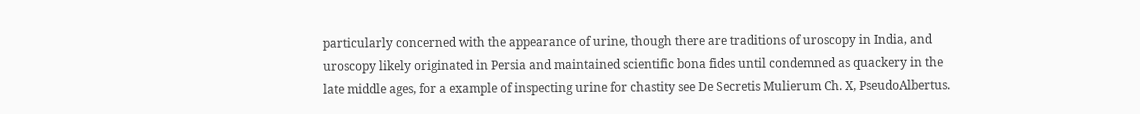particularly concerned with the appearance of urine, though there are traditions of uroscopy in India, and uroscopy likely originated in Persia and maintained scientific bona fides until condemned as quackery in the late middle ages, for a example of inspecting urine for chastity see De Secretis Mulierum Ch. X, PseudoAlbertus.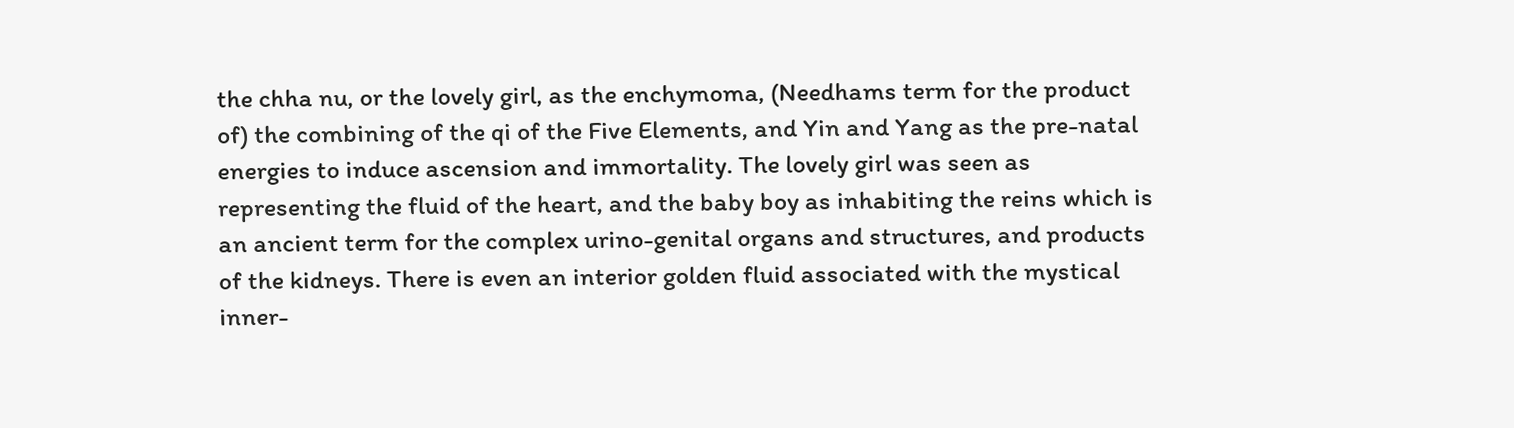the chha nu, or the lovely girl, as the enchymoma, (Needhams term for the product of) the combining of the qi of the Five Elements, and Yin and Yang as the pre-natal energies to induce ascension and immortality. The lovely girl was seen as representing the fluid of the heart, and the baby boy as inhabiting the reins which is an ancient term for the complex urino-genital organs and structures, and products of the kidneys. There is even an interior golden fluid associated with the mystical inner-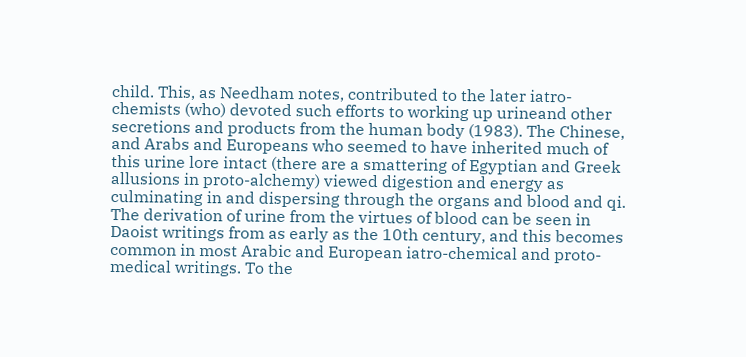child. This, as Needham notes, contributed to the later iatro-chemists (who) devoted such efforts to working up urineand other secretions and products from the human body (1983). The Chinese, and Arabs and Europeans who seemed to have inherited much of this urine lore intact (there are a smattering of Egyptian and Greek allusions in proto-alchemy) viewed digestion and energy as culminating in and dispersing through the organs and blood and qi. The derivation of urine from the virtues of blood can be seen in Daoist writings from as early as the 10th century, and this becomes common in most Arabic and European iatro-chemical and proto-medical writings. To the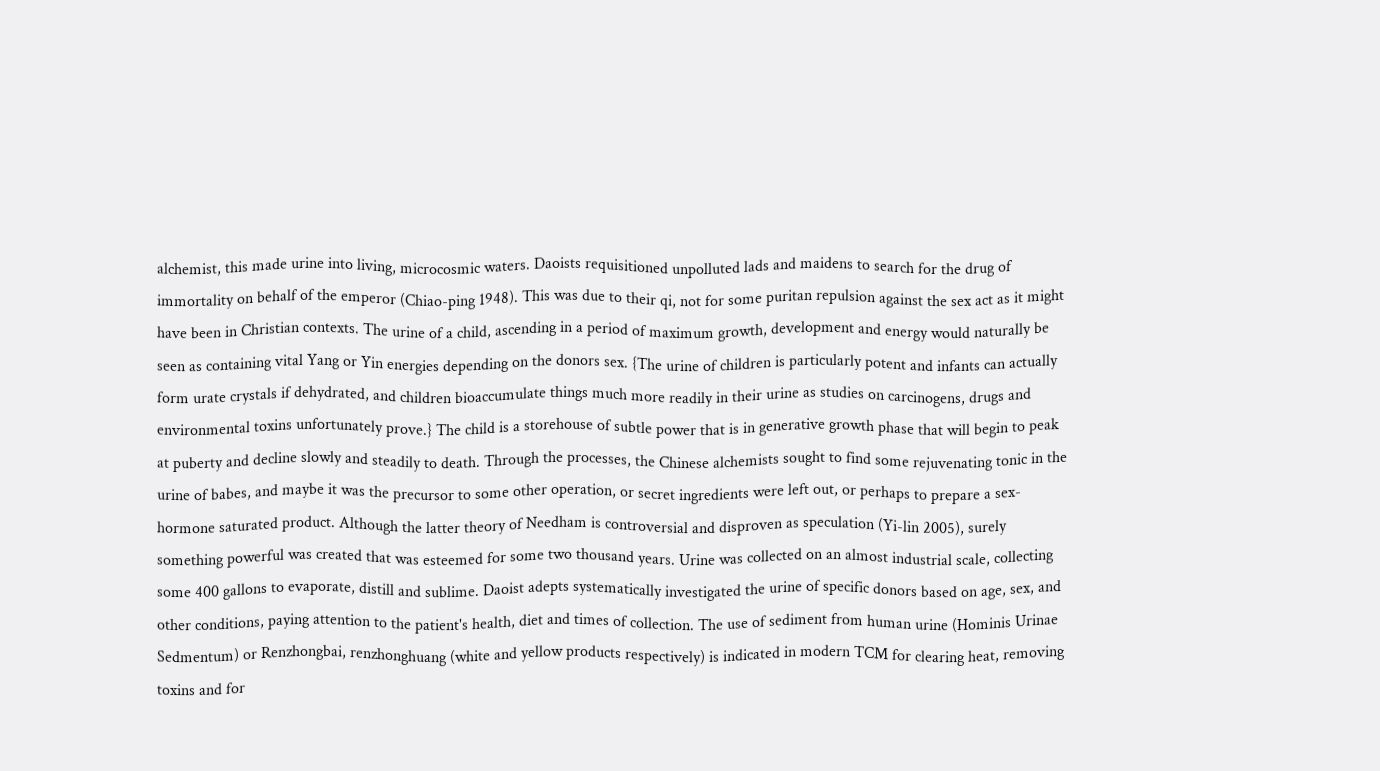alchemist, this made urine into living, microcosmic waters. Daoists requisitioned unpolluted lads and maidens to search for the drug of immortality on behalf of the emperor (Chiao-ping 1948). This was due to their qi, not for some puritan repulsion against the sex act as it might have been in Christian contexts. The urine of a child, ascending in a period of maximum growth, development and energy would naturally be seen as containing vital Yang or Yin energies depending on the donors sex. {The urine of children is particularly potent and infants can actually form urate crystals if dehydrated, and children bioaccumulate things much more readily in their urine as studies on carcinogens, drugs and environmental toxins unfortunately prove.} The child is a storehouse of subtle power that is in generative growth phase that will begin to peak at puberty and decline slowly and steadily to death. Through the processes, the Chinese alchemists sought to find some rejuvenating tonic in the urine of babes, and maybe it was the precursor to some other operation, or secret ingredients were left out, or perhaps to prepare a sex-hormone saturated product. Although the latter theory of Needham is controversial and disproven as speculation (Yi-lin 2005), surely something powerful was created that was esteemed for some two thousand years. Urine was collected on an almost industrial scale, collecting some 400 gallons to evaporate, distill and sublime. Daoist adepts systematically investigated the urine of specific donors based on age, sex, and other conditions, paying attention to the patient's health, diet and times of collection. The use of sediment from human urine (Hominis Urinae Sedmentum) or Renzhongbai, renzhonghuang (white and yellow products respectively) is indicated in modern TCM for clearing heat, removing toxins and for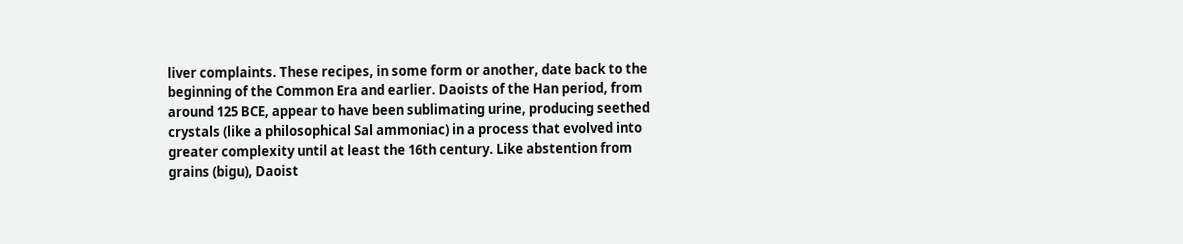liver complaints. These recipes, in some form or another, date back to the beginning of the Common Era and earlier. Daoists of the Han period, from around 125 BCE, appear to have been sublimating urine, producing seethed crystals (like a philosophical Sal ammoniac) in a process that evolved into greater complexity until at least the 16th century. Like abstention from grains (bigu), Daoist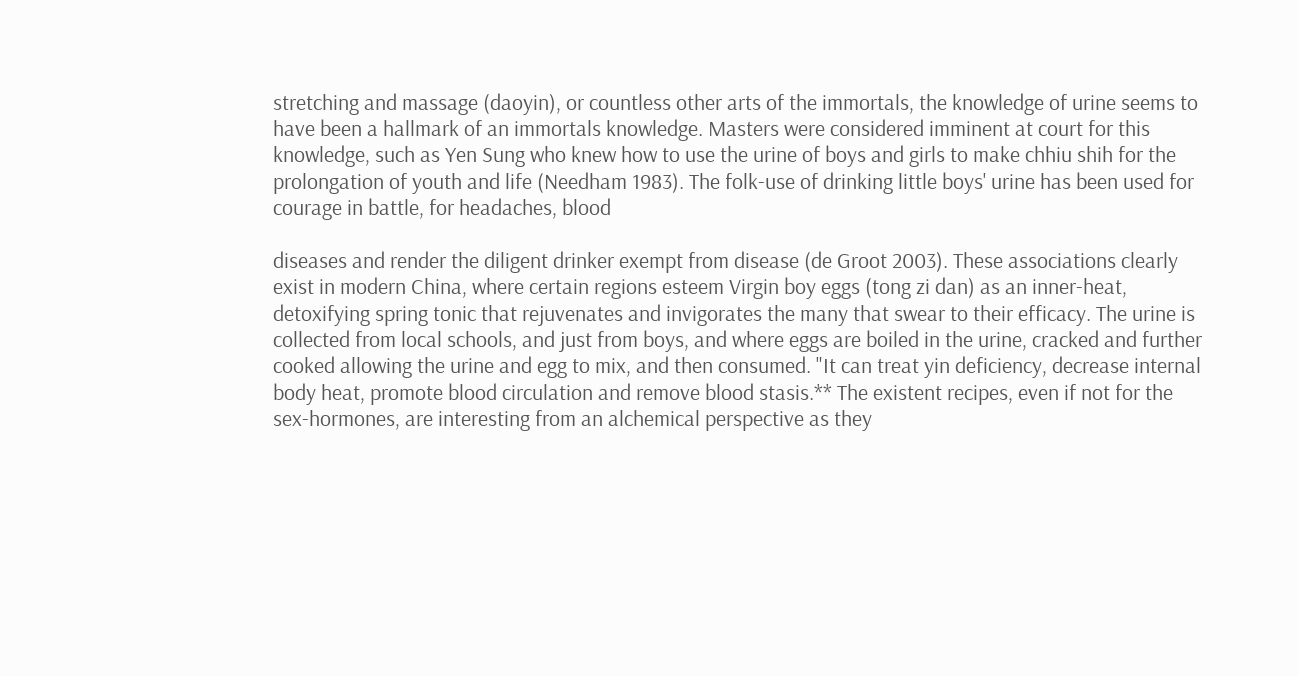stretching and massage (daoyin), or countless other arts of the immortals, the knowledge of urine seems to have been a hallmark of an immortals knowledge. Masters were considered imminent at court for this knowledge, such as Yen Sung who knew how to use the urine of boys and girls to make chhiu shih for the prolongation of youth and life (Needham 1983). The folk-use of drinking little boys' urine has been used for courage in battle, for headaches, blood

diseases and render the diligent drinker exempt from disease (de Groot 2003). These associations clearly exist in modern China, where certain regions esteem Virgin boy eggs (tong zi dan) as an inner-heat, detoxifying spring tonic that rejuvenates and invigorates the many that swear to their efficacy. The urine is collected from local schools, and just from boys, and where eggs are boiled in the urine, cracked and further cooked allowing the urine and egg to mix, and then consumed. "It can treat yin deficiency, decrease internal body heat, promote blood circulation and remove blood stasis.** The existent recipes, even if not for the sex-hormones, are interesting from an alchemical perspective as they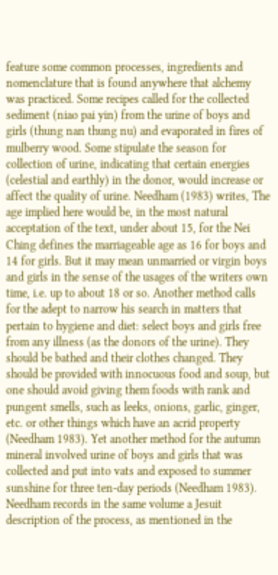feature some common processes, ingredients and nomenclature that is found anywhere that alchemy was practiced. Some recipes called for the collected sediment (niao pai yin) from the urine of boys and girls (thung nan thung nu) and evaporated in fires of mulberry wood. Some stipulate the season for collection of urine, indicating that certain energies (celestial and earthly) in the donor, would increase or affect the quality of urine. Needham (1983) writes, The age implied here would be, in the most natural acceptation of the text, under about 15, for the Nei Ching defines the marriageable age as 16 for boys and 14 for girls. But it may mean unmarried or virgin boys and girls in the sense of the usages of the writers own time, i.e. up to about 18 or so. Another method calls for the adept to narrow his search in matters that pertain to hygiene and diet: select boys and girls free from any illness (as the donors of the urine). They should be bathed and their clothes changed. They should be provided with innocuous food and soup, but one should avoid giving them foods with rank and pungent smells, such as leeks, onions, garlic, ginger, etc. or other things which have an acrid property (Needham 1983). Yet another method for the autumn mineral involved urine of boys and girls that was collected and put into vats and exposed to summer sunshine for three ten-day periods (Needham 1983). Needham records in the same volume a Jesuit description of the process, as mentioned in the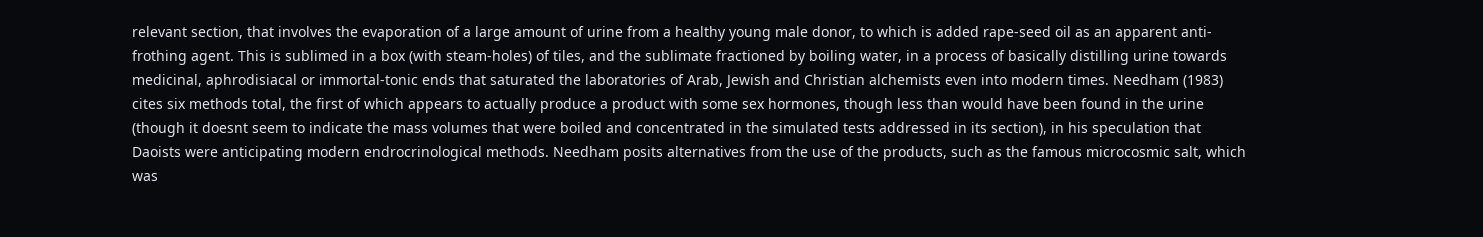relevant section, that involves the evaporation of a large amount of urine from a healthy young male donor, to which is added rape-seed oil as an apparent anti-frothing agent. This is sublimed in a box (with steam-holes) of tiles, and the sublimate fractioned by boiling water, in a process of basically distilling urine towards medicinal, aphrodisiacal or immortal-tonic ends that saturated the laboratories of Arab, Jewish and Christian alchemists even into modern times. Needham (1983) cites six methods total, the first of which appears to actually produce a product with some sex hormones, though less than would have been found in the urine (though it doesnt seem to indicate the mass volumes that were boiled and concentrated in the simulated tests addressed in its section), in his speculation that Daoists were anticipating modern endrocrinological methods. Needham posits alternatives from the use of the products, such as the famous microcosmic salt, which was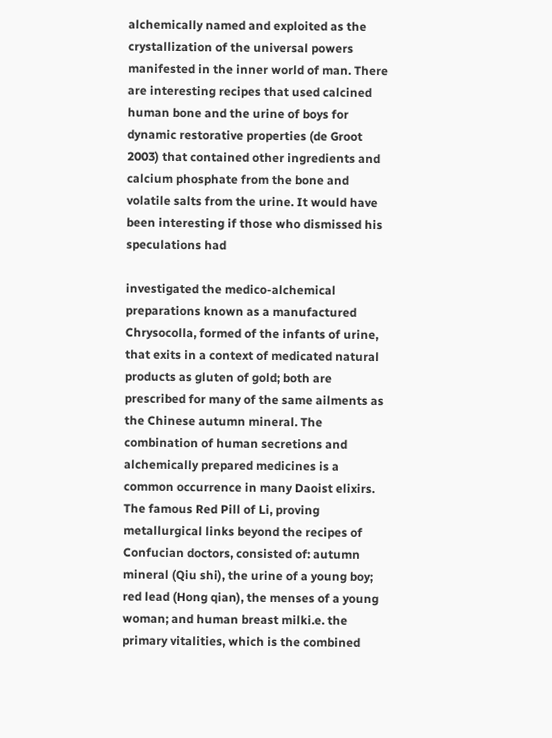alchemically named and exploited as the crystallization of the universal powers manifested in the inner world of man. There are interesting recipes that used calcined human bone and the urine of boys for dynamic restorative properties (de Groot 2003) that contained other ingredients and calcium phosphate from the bone and volatile salts from the urine. It would have been interesting if those who dismissed his speculations had

investigated the medico-alchemical preparations known as a manufactured Chrysocolla, formed of the infants of urine, that exits in a context of medicated natural products as gluten of gold; both are prescribed for many of the same ailments as the Chinese autumn mineral. The combination of human secretions and alchemically prepared medicines is a common occurrence in many Daoist elixirs. The famous Red Pill of Li, proving metallurgical links beyond the recipes of Confucian doctors, consisted of: autumn mineral (Qiu shi), the urine of a young boy; red lead (Hong qian), the menses of a young woman; and human breast milki.e. the primary vitalities, which is the combined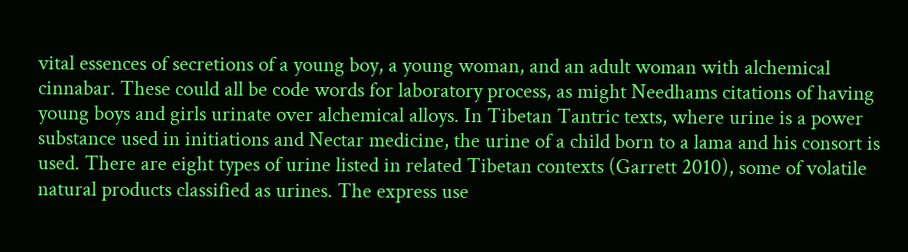vital essences of secretions of a young boy, a young woman, and an adult woman with alchemical cinnabar. These could all be code words for laboratory process, as might Needhams citations of having young boys and girls urinate over alchemical alloys. In Tibetan Tantric texts, where urine is a power substance used in initiations and Nectar medicine, the urine of a child born to a lama and his consort is used. There are eight types of urine listed in related Tibetan contexts (Garrett 2010), some of volatile natural products classified as urines. The express use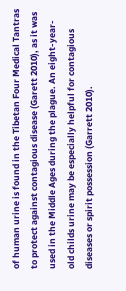of human urine is found in the Tibetan Four Medical Tantras to protect against contagious disease (Garett 2010), as it was used in the Middle Ages during the plague. An eight-year-old childs urine may be especially helpful for contagious diseases or spirit possession (Garrett 2010).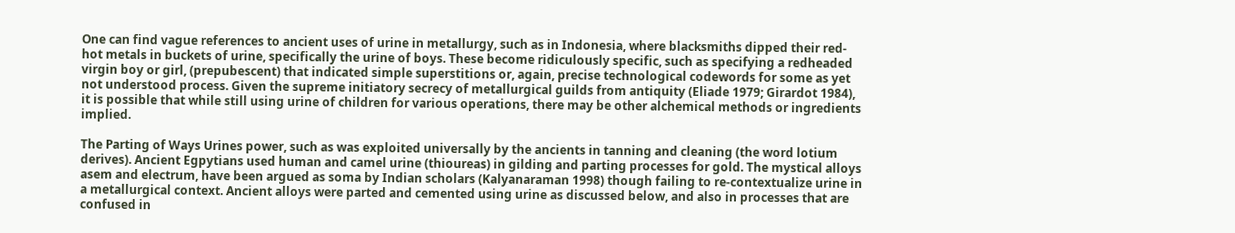One can find vague references to ancient uses of urine in metallurgy, such as in Indonesia, where blacksmiths dipped their red-hot metals in buckets of urine, specifically the urine of boys. These become ridiculously specific, such as specifying a redheaded virgin boy or girl, (prepubescent) that indicated simple superstitions or, again, precise technological codewords for some as yet not understood process. Given the supreme initiatory secrecy of metallurgical guilds from antiquity (Eliade 1979; Girardot 1984), it is possible that while still using urine of children for various operations, there may be other alchemical methods or ingredients implied.

The Parting of Ways Urines power, such as was exploited universally by the ancients in tanning and cleaning (the word lotium derives). Ancient Egpytians used human and camel urine (thioureas) in gilding and parting processes for gold. The mystical alloys asem and electrum, have been argued as soma by Indian scholars (Kalyanaraman 1998) though failing to re-contextualize urine in a metallurgical context. Ancient alloys were parted and cemented using urine as discussed below, and also in processes that are confused in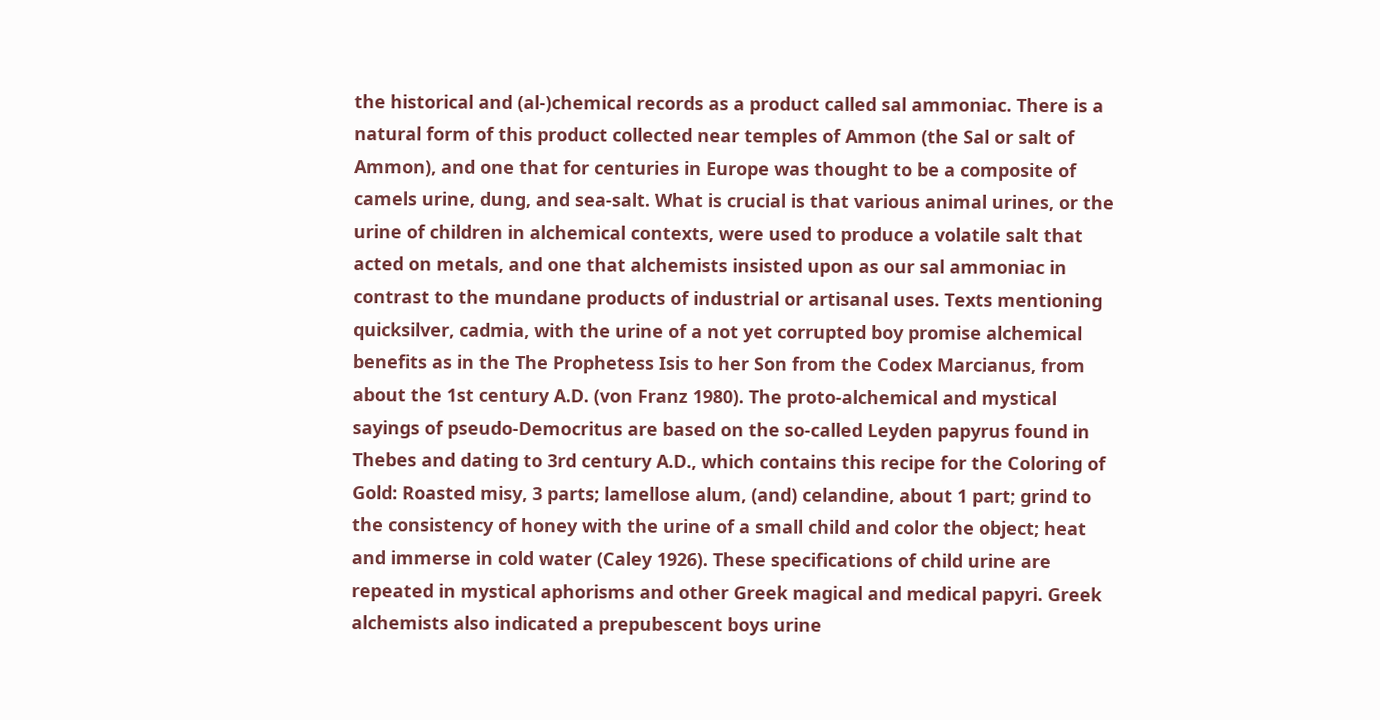the historical and (al-)chemical records as a product called sal ammoniac. There is a natural form of this product collected near temples of Ammon (the Sal or salt of Ammon), and one that for centuries in Europe was thought to be a composite of camels urine, dung, and sea-salt. What is crucial is that various animal urines, or the urine of children in alchemical contexts, were used to produce a volatile salt that acted on metals, and one that alchemists insisted upon as our sal ammoniac in contrast to the mundane products of industrial or artisanal uses. Texts mentioning quicksilver, cadmia, with the urine of a not yet corrupted boy promise alchemical benefits as in the The Prophetess Isis to her Son from the Codex Marcianus, from about the 1st century A.D. (von Franz 1980). The proto-alchemical and mystical sayings of pseudo-Democritus are based on the so-called Leyden papyrus found in Thebes and dating to 3rd century A.D., which contains this recipe for the Coloring of Gold: Roasted misy, 3 parts; lamellose alum, (and) celandine, about 1 part; grind to the consistency of honey with the urine of a small child and color the object; heat and immerse in cold water (Caley 1926). These specifications of child urine are repeated in mystical aphorisms and other Greek magical and medical papyri. Greek alchemists also indicated a prepubescent boys urine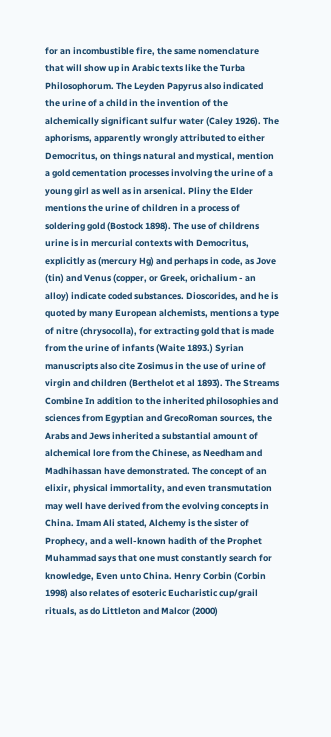for an incombustible fire, the same nomenclature that will show up in Arabic texts like the Turba Philosophorum. The Leyden Papyrus also indicated the urine of a child in the invention of the alchemically significant sulfur water (Caley 1926). The aphorisms, apparently wrongly attributed to either Democritus, on things natural and mystical, mention a gold cementation processes involving the urine of a young girl as well as in arsenical. Pliny the Elder mentions the urine of children in a process of soldering gold (Bostock 1898). The use of childrens urine is in mercurial contexts with Democritus, explicitly as (mercury Hg) and perhaps in code, as Jove (tin) and Venus (copper, or Greek, orichalium - an alloy) indicate coded substances. Dioscorides, and he is quoted by many European alchemists, mentions a type of nitre (chrysocolla), for extracting gold that is made from the urine of infants (Waite 1893.) Syrian manuscripts also cite Zosimus in the use of urine of virgin and children (Berthelot et al 1893). The Streams Combine In addition to the inherited philosophies and sciences from Egyptian and GrecoRoman sources, the Arabs and Jews inherited a substantial amount of alchemical lore from the Chinese, as Needham and Madhihassan have demonstrated. The concept of an elixir, physical immortality, and even transmutation may well have derived from the evolving concepts in China. Imam Ali stated, Alchemy is the sister of Prophecy, and a well-known hadith of the Prophet Muhammad says that one must constantly search for knowledge, Even unto China. Henry Corbin (Corbin 1998) also relates of esoteric Eucharistic cup/grail rituals, as do Littleton and Malcor (2000)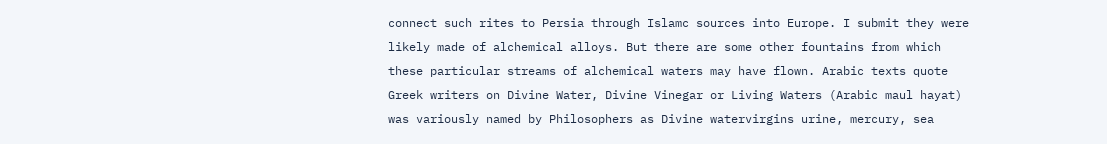connect such rites to Persia through Islamc sources into Europe. I submit they were likely made of alchemical alloys. But there are some other fountains from which these particular streams of alchemical waters may have flown. Arabic texts quote Greek writers on Divine Water, Divine Vinegar or Living Waters (Arabic maul hayat) was variously named by Philosophers as Divine watervirgins urine, mercury, sea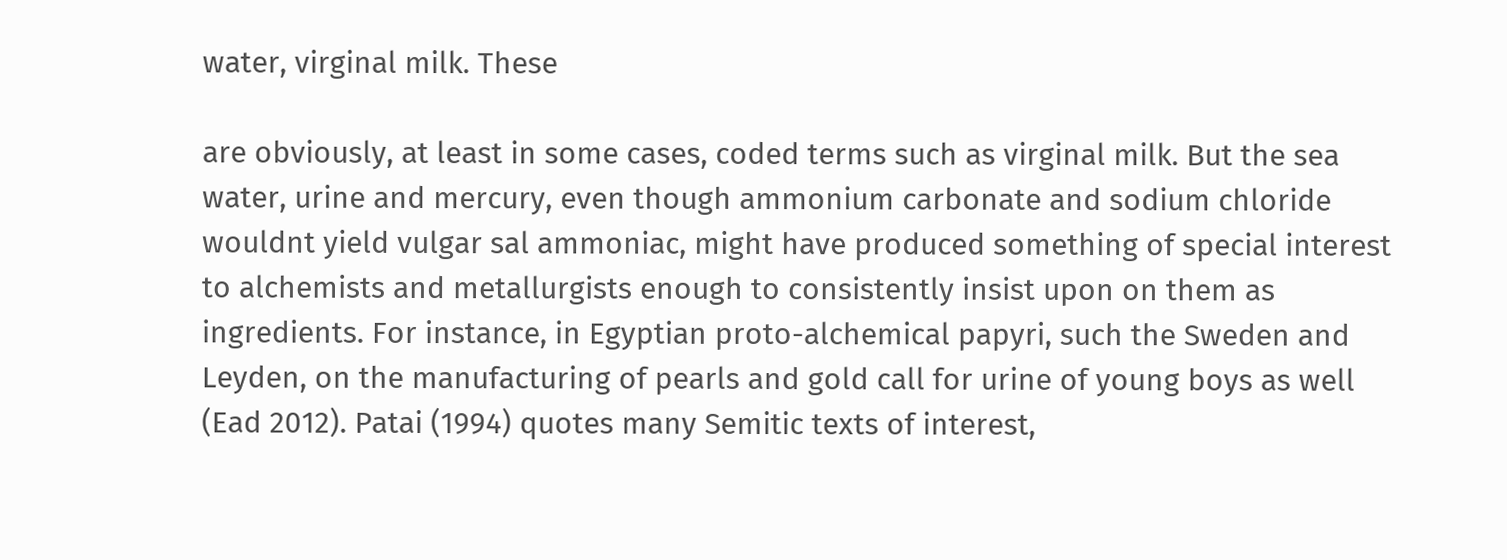water, virginal milk. These

are obviously, at least in some cases, coded terms such as virginal milk. But the sea water, urine and mercury, even though ammonium carbonate and sodium chloride wouldnt yield vulgar sal ammoniac, might have produced something of special interest to alchemists and metallurgists enough to consistently insist upon on them as ingredients. For instance, in Egyptian proto-alchemical papyri, such the Sweden and Leyden, on the manufacturing of pearls and gold call for urine of young boys as well (Ead 2012). Patai (1994) quotes many Semitic texts of interest,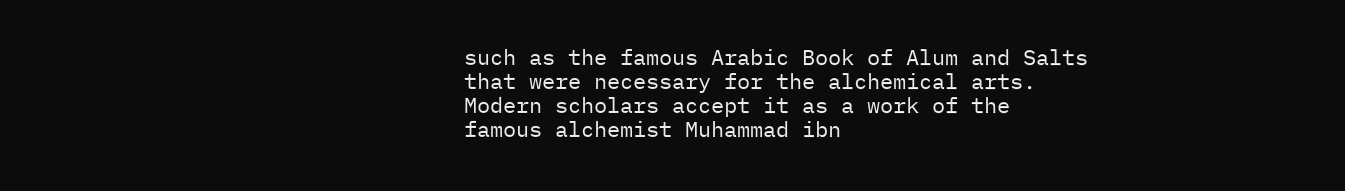such as the famous Arabic Book of Alum and Salts that were necessary for the alchemical arts. Modern scholars accept it as a work of the famous alchemist Muhammad ibn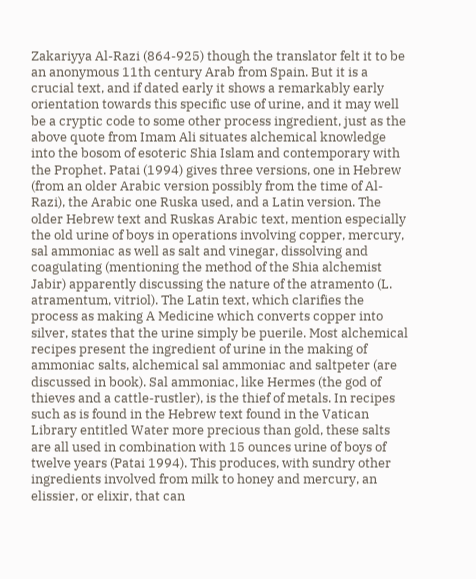Zakariyya Al-Razi (864-925) though the translator felt it to be an anonymous 11th century Arab from Spain. But it is a crucial text, and if dated early it shows a remarkably early orientation towards this specific use of urine, and it may well be a cryptic code to some other process ingredient, just as the above quote from Imam Ali situates alchemical knowledge into the bosom of esoteric Shia Islam and contemporary with the Prophet. Patai (1994) gives three versions, one in Hebrew (from an older Arabic version possibly from the time of Al-Razi), the Arabic one Ruska used, and a Latin version. The older Hebrew text and Ruskas Arabic text, mention especially the old urine of boys in operations involving copper, mercury, sal ammoniac as well as salt and vinegar, dissolving and coagulating (mentioning the method of the Shia alchemist Jabir) apparently discussing the nature of the atramento (L. atramentum, vitriol). The Latin text, which clarifies the process as making A Medicine which converts copper into silver, states that the urine simply be puerile. Most alchemical recipes present the ingredient of urine in the making of ammoniac salts, alchemical sal ammoniac and saltpeter (are discussed in book). Sal ammoniac, like Hermes (the god of thieves and a cattle-rustler), is the thief of metals. In recipes such as is found in the Hebrew text found in the Vatican Library entitled Water more precious than gold, these salts are all used in combination with 15 ounces urine of boys of twelve years (Patai 1994). This produces, with sundry other ingredients involved from milk to honey and mercury, an elissier, or elixir, that can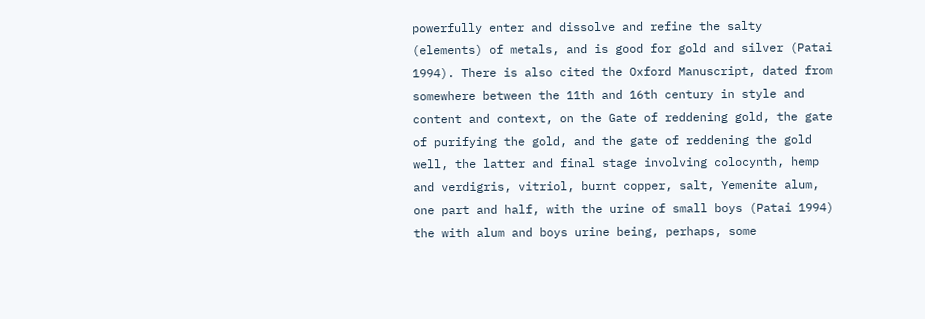powerfully enter and dissolve and refine the salty (elements) of metals, and is good for gold and silver (Patai 1994). There is also cited the Oxford Manuscript, dated from somewhere between the 11th and 16th century in style and content and context, on the Gate of reddening gold, the gate of purifying the gold, and the gate of reddening the gold well, the latter and final stage involving colocynth, hemp and verdigris, vitriol, burnt copper, salt, Yemenite alum, one part and half, with the urine of small boys (Patai 1994) the with alum and boys urine being, perhaps, some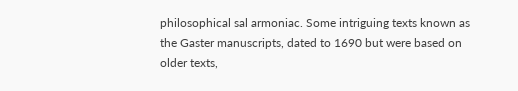philosophical sal armoniac. Some intriguing texts known as the Gaster manuscripts, dated to 1690 but were based on older texts,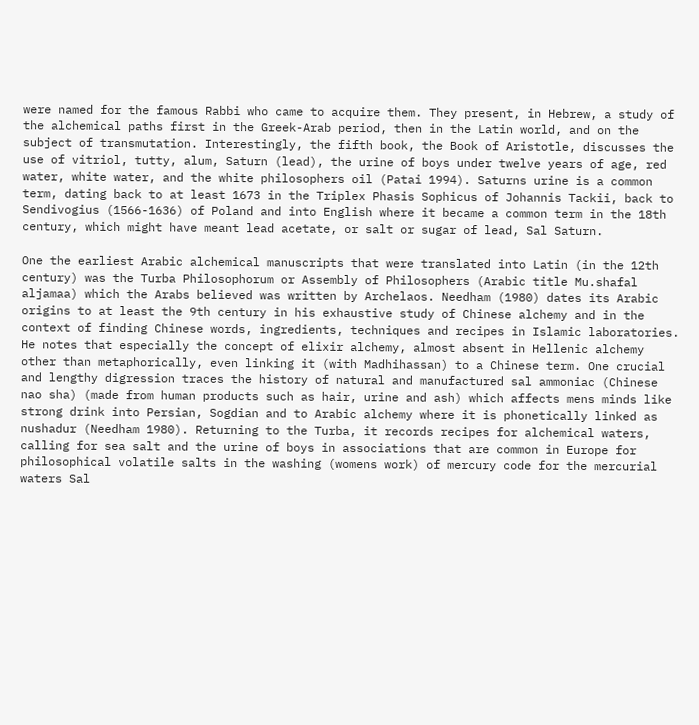were named for the famous Rabbi who came to acquire them. They present, in Hebrew, a study of the alchemical paths first in the Greek-Arab period, then in the Latin world, and on the subject of transmutation. Interestingly, the fifth book, the Book of Aristotle, discusses the use of vitriol, tutty, alum, Saturn (lead), the urine of boys under twelve years of age, red water, white water, and the white philosophers oil (Patai 1994). Saturns urine is a common term, dating back to at least 1673 in the Triplex Phasis Sophicus of Johannis Tackii, back to Sendivogius (1566-1636) of Poland and into English where it became a common term in the 18th century, which might have meant lead acetate, or salt or sugar of lead, Sal Saturn.

One the earliest Arabic alchemical manuscripts that were translated into Latin (in the 12th century) was the Turba Philosophorum or Assembly of Philosophers (Arabic title Mu.shafal aljamaa) which the Arabs believed was written by Archelaos. Needham (1980) dates its Arabic origins to at least the 9th century in his exhaustive study of Chinese alchemy and in the context of finding Chinese words, ingredients, techniques and recipes in Islamic laboratories. He notes that especially the concept of elixir alchemy, almost absent in Hellenic alchemy other than metaphorically, even linking it (with Madhihassan) to a Chinese term. One crucial and lengthy digression traces the history of natural and manufactured sal ammoniac (Chinese nao sha) (made from human products such as hair, urine and ash) which affects mens minds like strong drink into Persian, Sogdian and to Arabic alchemy where it is phonetically linked as nushadur (Needham 1980). Returning to the Turba, it records recipes for alchemical waters, calling for sea salt and the urine of boys in associations that are common in Europe for philosophical volatile salts in the washing (womens work) of mercury code for the mercurial waters Sal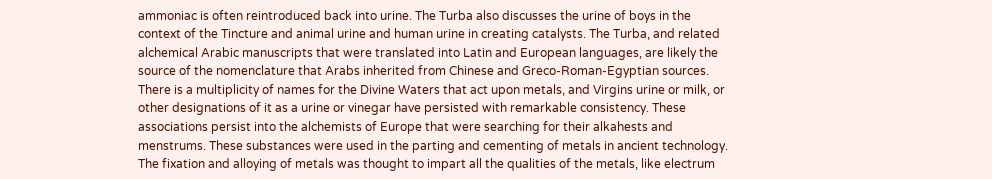ammoniac is often reintroduced back into urine. The Turba also discusses the urine of boys in the context of the Tincture and animal urine and human urine in creating catalysts. The Turba, and related alchemical Arabic manuscripts that were translated into Latin and European languages, are likely the source of the nomenclature that Arabs inherited from Chinese and Greco-Roman-Egyptian sources. There is a multiplicity of names for the Divine Waters that act upon metals, and Virgins urine or milk, or other designations of it as a urine or vinegar have persisted with remarkable consistency. These associations persist into the alchemists of Europe that were searching for their alkahests and menstrums. These substances were used in the parting and cementing of metals in ancient technology. The fixation and alloying of metals was thought to impart all the qualities of the metals, like electrum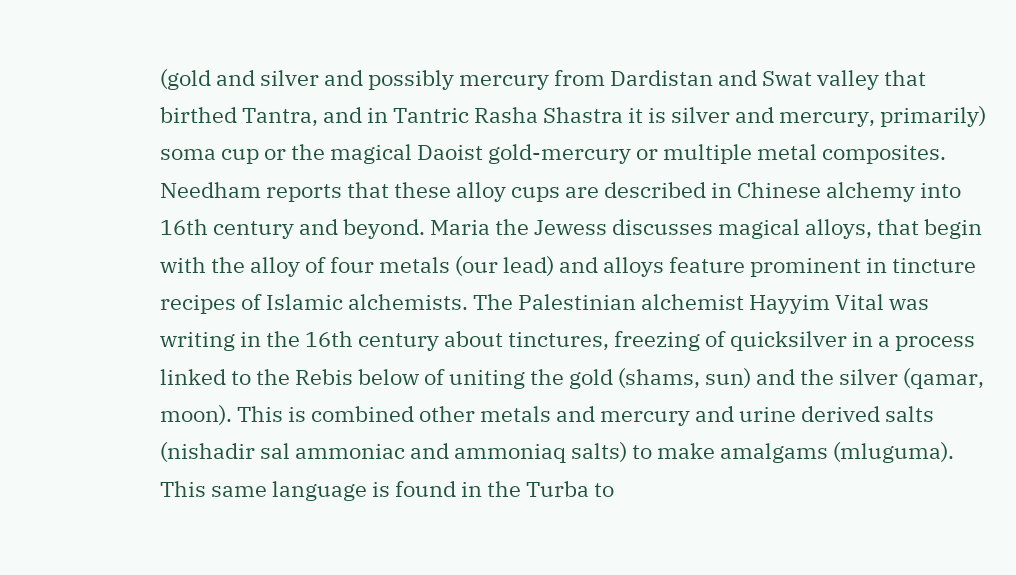(gold and silver and possibly mercury from Dardistan and Swat valley that birthed Tantra, and in Tantric Rasha Shastra it is silver and mercury, primarily) soma cup or the magical Daoist gold-mercury or multiple metal composites. Needham reports that these alloy cups are described in Chinese alchemy into 16th century and beyond. Maria the Jewess discusses magical alloys, that begin with the alloy of four metals (our lead) and alloys feature prominent in tincture recipes of Islamic alchemists. The Palestinian alchemist Hayyim Vital was writing in the 16th century about tinctures, freezing of quicksilver in a process linked to the Rebis below of uniting the gold (shams, sun) and the silver (qamar, moon). This is combined other metals and mercury and urine derived salts (nishadir sal ammoniac and ammoniaq salts) to make amalgams (mluguma). This same language is found in the Turba to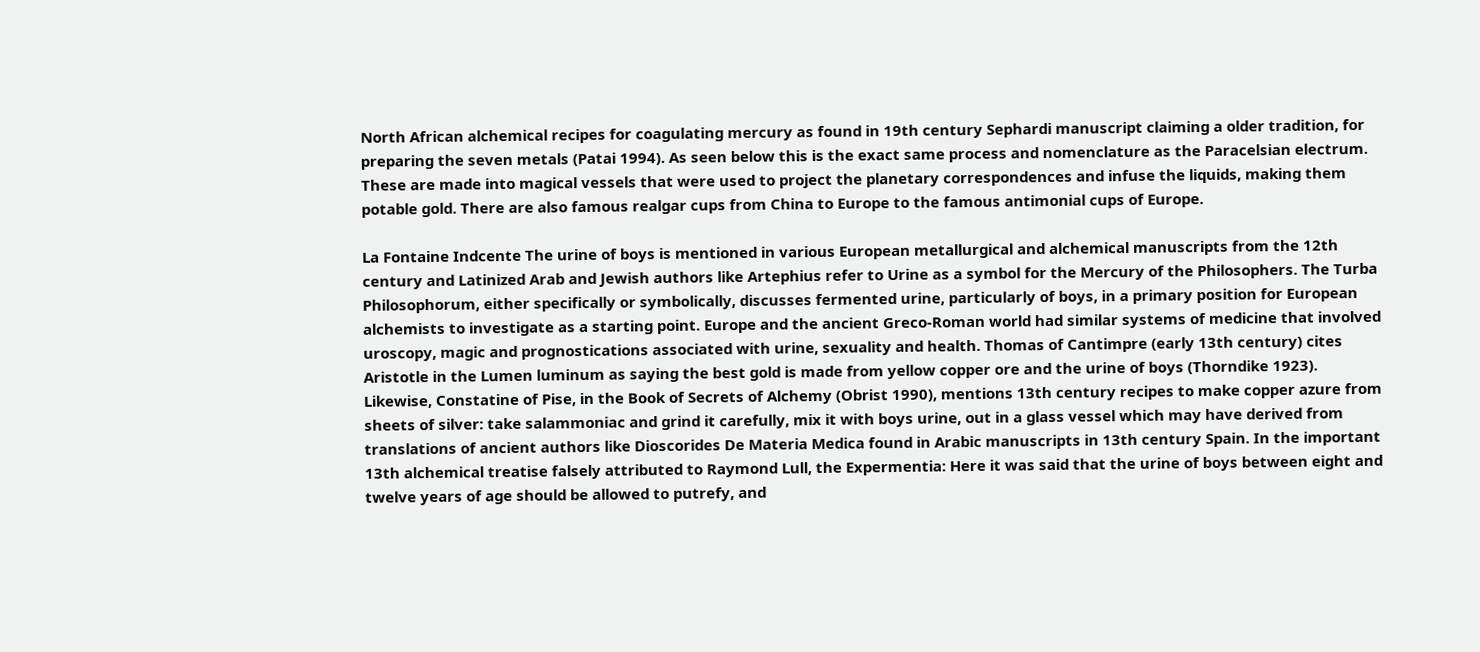North African alchemical recipes for coagulating mercury as found in 19th century Sephardi manuscript claiming a older tradition, for preparing the seven metals (Patai 1994). As seen below this is the exact same process and nomenclature as the Paracelsian electrum. These are made into magical vessels that were used to project the planetary correspondences and infuse the liquids, making them potable gold. There are also famous realgar cups from China to Europe to the famous antimonial cups of Europe.

La Fontaine Indcente The urine of boys is mentioned in various European metallurgical and alchemical manuscripts from the 12th century and Latinized Arab and Jewish authors like Artephius refer to Urine as a symbol for the Mercury of the Philosophers. The Turba Philosophorum, either specifically or symbolically, discusses fermented urine, particularly of boys, in a primary position for European alchemists to investigate as a starting point. Europe and the ancient Greco-Roman world had similar systems of medicine that involved uroscopy, magic and prognostications associated with urine, sexuality and health. Thomas of Cantimpre (early 13th century) cites Aristotle in the Lumen luminum as saying the best gold is made from yellow copper ore and the urine of boys (Thorndike 1923). Likewise, Constatine of Pise, in the Book of Secrets of Alchemy (Obrist 1990), mentions 13th century recipes to make copper azure from sheets of silver: take salammoniac and grind it carefully, mix it with boys urine, out in a glass vessel which may have derived from translations of ancient authors like Dioscorides De Materia Medica found in Arabic manuscripts in 13th century Spain. In the important 13th alchemical treatise falsely attributed to Raymond Lull, the Expermentia: Here it was said that the urine of boys between eight and twelve years of age should be allowed to putrefy, and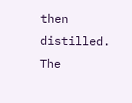then distilled. The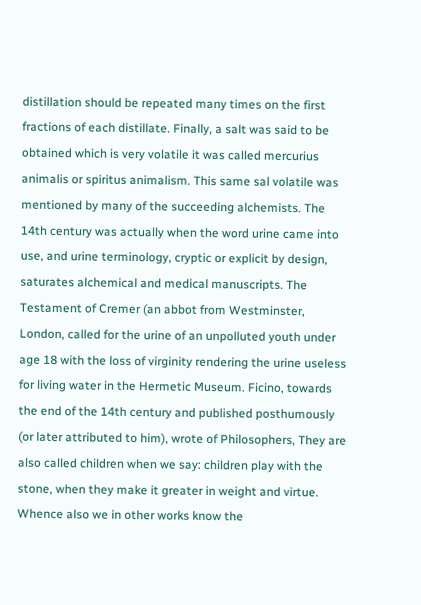distillation should be repeated many times on the first fractions of each distillate. Finally, a salt was said to be obtained which is very volatile it was called mercurius animalis or spiritus animalism. This same sal volatile was mentioned by many of the succeeding alchemists. The 14th century was actually when the word urine came into use, and urine terminology, cryptic or explicit by design, saturates alchemical and medical manuscripts. The Testament of Cremer (an abbot from Westminster, London, called for the urine of an unpolluted youth under age 18 with the loss of virginity rendering the urine useless for living water in the Hermetic Museum. Ficino, towards the end of the 14th century and published posthumously (or later attributed to him), wrote of Philosophers, They are also called children when we say: children play with the stone, when they make it greater in weight and virtue. Whence also we in other works know the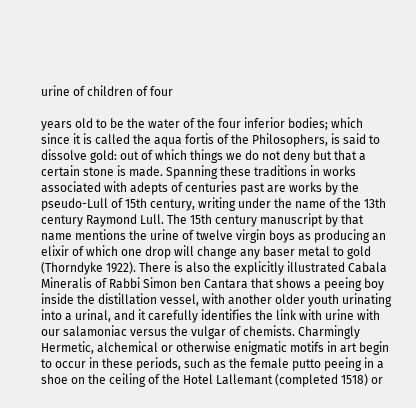urine of children of four

years old to be the water of the four inferior bodies; which since it is called the aqua fortis of the Philosophers, is said to dissolve gold: out of which things we do not deny but that a certain stone is made. Spanning these traditions in works associated with adepts of centuries past are works by the pseudo-Lull of 15th century, writing under the name of the 13th century Raymond Lull. The 15th century manuscript by that name mentions the urine of twelve virgin boys as producing an elixir of which one drop will change any baser metal to gold (Thorndyke 1922). There is also the explicitly illustrated Cabala Mineralis of Rabbi Simon ben Cantara that shows a peeing boy inside the distillation vessel, with another older youth urinating into a urinal, and it carefully identifies the link with urine with our salamoniac versus the vulgar of chemists. Charmingly Hermetic, alchemical or otherwise enigmatic motifs in art begin to occur in these periods, such as the female putto peeing in a shoe on the ceiling of the Hotel Lallemant (completed 1518) or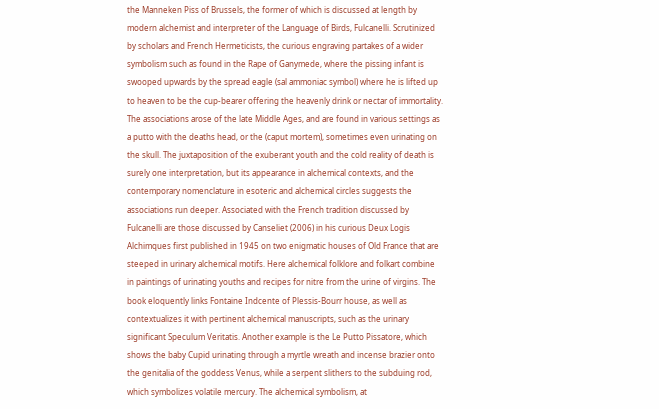the Manneken Piss of Brussels, the former of which is discussed at length by modern alchemist and interpreter of the Language of Birds, Fulcanelli. Scrutinized by scholars and French Hermeticists, the curious engraving partakes of a wider symbolism such as found in the Rape of Ganymede, where the pissing infant is swooped upwards by the spread eagle (sal ammoniac symbol) where he is lifted up to heaven to be the cup-bearer offering the heavenly drink or nectar of immortality. The associations arose of the late Middle Ages, and are found in various settings as a putto with the deaths head, or the (caput mortem), sometimes even urinating on the skull. The juxtaposition of the exuberant youth and the cold reality of death is surely one interpretation, but its appearance in alchemical contexts, and the contemporary nomenclature in esoteric and alchemical circles suggests the associations run deeper. Associated with the French tradition discussed by Fulcanelli are those discussed by Canseliet (2006) in his curious Deux Logis Alchimques first published in 1945 on two enigmatic houses of Old France that are steeped in urinary alchemical motifs. Here alchemical folklore and folkart combine in paintings of urinating youths and recipes for nitre from the urine of virgins. The book eloquently links Fontaine Indcente of Plessis-Bourr house, as well as contextualizes it with pertinent alchemical manuscripts, such as the urinary significant Speculum Veritatis. Another example is the Le Putto Pissatore, which shows the baby Cupid urinating through a myrtle wreath and incense brazier onto the genitalia of the goddess Venus, while a serpent slithers to the subduing rod, which symbolizes volatile mercury. The alchemical symbolism, at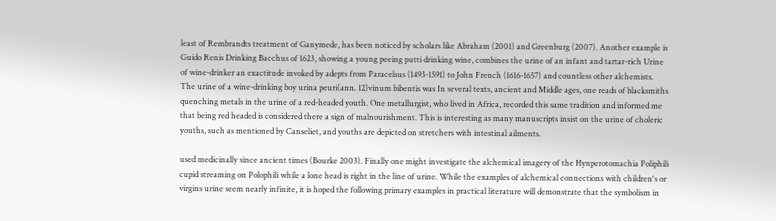least of Rembrandts treatment of Ganymede, has been noticed by scholars like Abraham (2001) and Greenburg (2007). Another example is Guido Renis Drinking Bacchus of 1623, showing a young peeing putti drinking wine, combines the urine of an infant and tartar-rich Urine of wine-drinker an exactitude invoked by adepts from Paracelsus (1493-1591) to John French (1616-1657) and countless other alchemists. The urine of a wine-drinking boy urina peuri(ann. 12)vinum bibentis was In several texts, ancient and Middle ages, one reads of blacksmiths quenching metals in the urine of a red-headed youth. One metallurgist, who lived in Africa, recorded this same tradition and informed me that being red headed is considered there a sign of malnourishment. This is interesting as many manuscripts insist on the urine of choleric youths, such as mentioned by Canseliet, and youths are depicted on stretchers with intestinal ailments.

used medicinally since ancient times (Bourke 2003). Finally one might investigate the alchemical imagery of the Hynperotomachia Poliphili cupid streaming on Polophili while a lone head is right in the line of urine. While the examples of alchemical connections with children's or virgins urine seem nearly infinite, it is hoped the following primary examples in practical literature will demonstrate that the symbolism in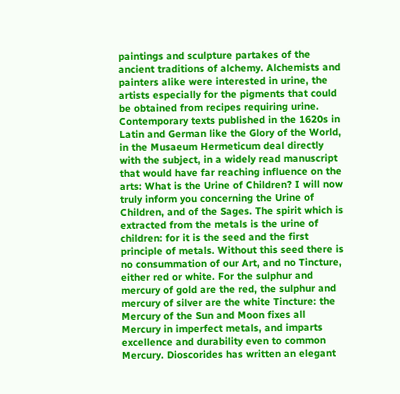paintings and sculpture partakes of the ancient traditions of alchemy. Alchemists and painters alike were interested in urine, the artists especially for the pigments that could be obtained from recipes requiring urine. Contemporary texts published in the 1620s in Latin and German like the Glory of the World, in the Musaeum Hermeticum deal directly with the subject, in a widely read manuscript that would have far reaching influence on the arts: What is the Urine of Children? I will now truly inform you concerning the Urine of Children, and of the Sages. The spirit which is extracted from the metals is the urine of children: for it is the seed and the first principle of metals. Without this seed there is no consummation of our Art, and no Tincture, either red or white. For the sulphur and mercury of gold are the red, the sulphur and mercury of silver are the white Tincture: the Mercury of the Sun and Moon fixes all Mercury in imperfect metals, and imparts excellence and durability even to common Mercury. Dioscorides has written an elegant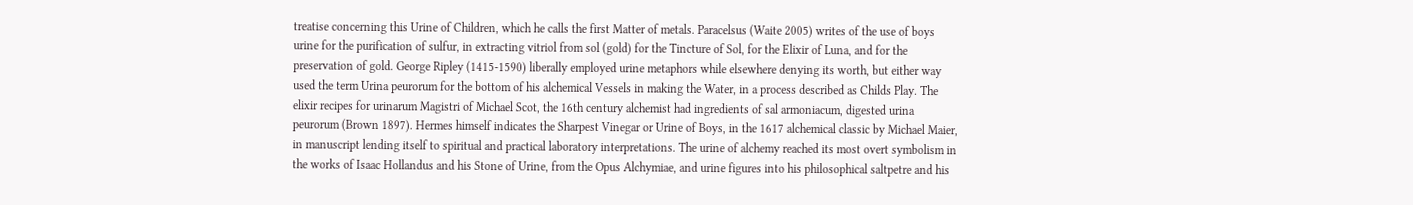treatise concerning this Urine of Children, which he calls the first Matter of metals. Paracelsus (Waite 2005) writes of the use of boys urine for the purification of sulfur, in extracting vitriol from sol (gold) for the Tincture of Sol, for the Elixir of Luna, and for the preservation of gold. George Ripley (1415-1590) liberally employed urine metaphors while elsewhere denying its worth, but either way used the term Urina peurorum for the bottom of his alchemical Vessels in making the Water, in a process described as Childs Play. The elixir recipes for urinarum Magistri of Michael Scot, the 16th century alchemist had ingredients of sal armoniacum, digested urina peurorum (Brown 1897). Hermes himself indicates the Sharpest Vinegar or Urine of Boys, in the 1617 alchemical classic by Michael Maier, in manuscript lending itself to spiritual and practical laboratory interpretations. The urine of alchemy reached its most overt symbolism in the works of Isaac Hollandus and his Stone of Urine, from the Opus Alchymiae, and urine figures into his philosophical saltpetre and his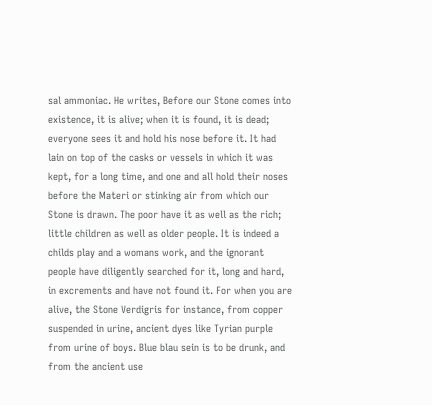sal ammoniac. He writes, Before our Stone comes into existence, it is alive; when it is found, it is dead; everyone sees it and hold his nose before it. It had lain on top of the casks or vessels in which it was kept, for a long time, and one and all hold their noses before the Materi or stinking air from which our Stone is drawn. The poor have it as well as the rich; little children as well as older people. It is indeed a childs play and a womans work, and the ignorant people have diligently searched for it, long and hard, in excrements and have not found it. For when you are alive, the Stone Verdigris for instance, from copper suspended in urine, ancient dyes like Tyrian purple from urine of boys. Blue blau sein is to be drunk, and from the ancient use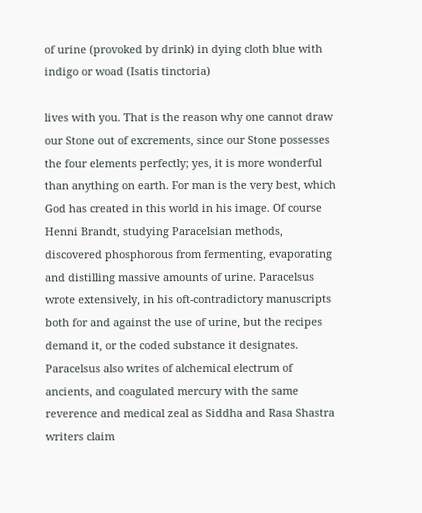of urine (provoked by drink) in dying cloth blue with indigo or woad (Isatis tinctoria)

lives with you. That is the reason why one cannot draw our Stone out of excrements, since our Stone possesses the four elements perfectly; yes, it is more wonderful than anything on earth. For man is the very best, which God has created in this world in his image. Of course Henni Brandt, studying Paracelsian methods, discovered phosphorous from fermenting, evaporating and distilling massive amounts of urine. Paracelsus wrote extensively, in his oft-contradictory manuscripts both for and against the use of urine, but the recipes demand it, or the coded substance it designates. Paracelsus also writes of alchemical electrum of ancients, and coagulated mercury with the same reverence and medical zeal as Siddha and Rasa Shastra writers claim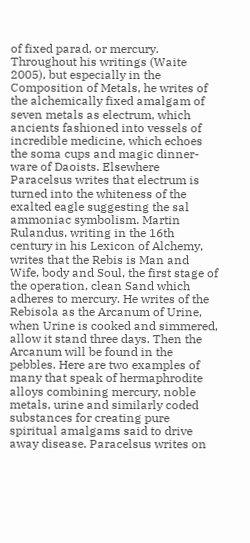of fixed parad, or mercury. Throughout his writings (Waite 2005), but especially in the Composition of Metals, he writes of the alchemically fixed amalgam of seven metals as electrum, which ancients fashioned into vessels of incredible medicine, which echoes the soma cups and magic dinner-ware of Daoists. Elsewhere Paracelsus writes that electrum is turned into the whiteness of the exalted eagle suggesting the sal ammoniac symbolism. Martin Rulandus, writing in the 16th century in his Lexicon of Alchemy, writes that the Rebis is Man and Wife, body and Soul, the first stage of the operation, clean Sand which adheres to mercury. He writes of the Rebisola as the Arcanum of Urine, when Urine is cooked and simmered, allow it stand three days. Then the Arcanum will be found in the pebbles. Here are two examples of many that speak of hermaphrodite alloys combining mercury, noble metals, urine and similarly coded substances for creating pure spiritual amalgams said to drive away disease. Paracelsus writes on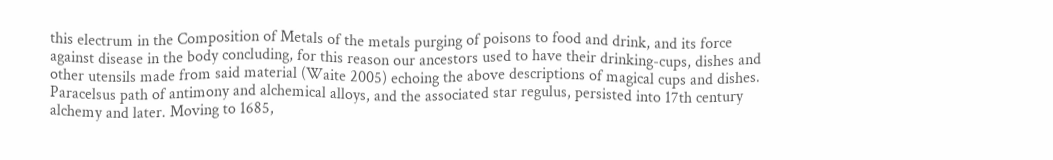this electrum in the Composition of Metals of the metals purging of poisons to food and drink, and its force against disease in the body concluding, for this reason our ancestors used to have their drinking-cups, dishes and other utensils made from said material (Waite 2005) echoing the above descriptions of magical cups and dishes. Paracelsus path of antimony and alchemical alloys, and the associated star regulus, persisted into 17th century alchemy and later. Moving to 1685,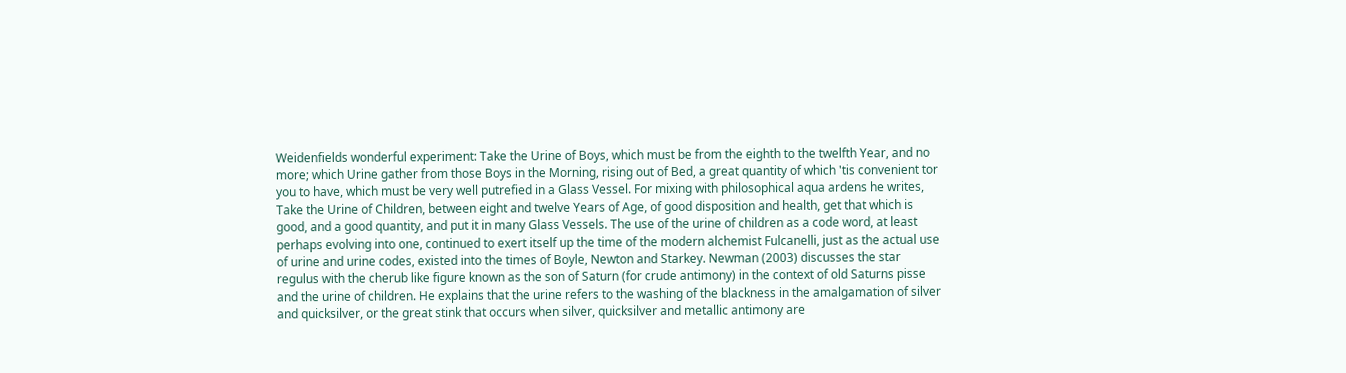Weidenfields wonderful experiment: Take the Urine of Boys, which must be from the eighth to the twelfth Year, and no more; which Urine gather from those Boys in the Morning, rising out of Bed, a great quantity of which 'tis convenient tor you to have, which must be very well putrefied in a Glass Vessel. For mixing with philosophical aqua ardens he writes, Take the Urine of Children, between eight and twelve Years of Age, of good disposition and health, get that which is good, and a good quantity, and put it in many Glass Vessels. The use of the urine of children as a code word, at least perhaps evolving into one, continued to exert itself up the time of the modern alchemist Fulcanelli, just as the actual use of urine and urine codes, existed into the times of Boyle, Newton and Starkey. Newman (2003) discusses the star regulus with the cherub like figure known as the son of Saturn (for crude antimony) in the context of old Saturns pisse and the urine of children. He explains that the urine refers to the washing of the blackness in the amalgamation of silver and quicksilver, or the great stink that occurs when silver, quicksilver and metallic antimony are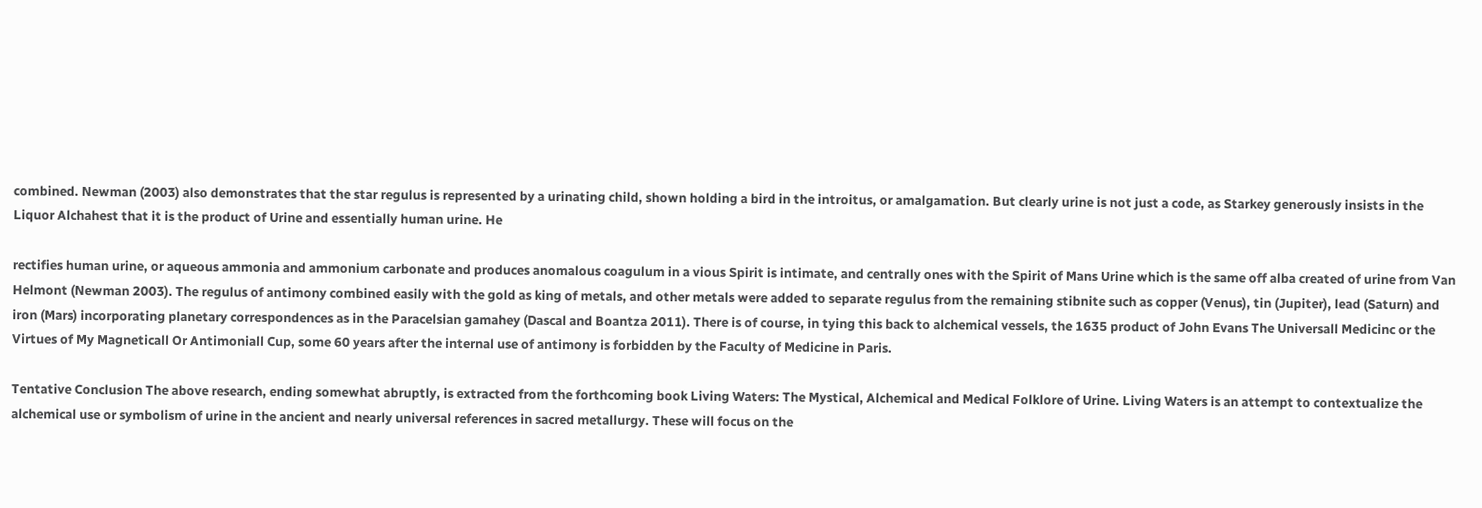combined. Newman (2003) also demonstrates that the star regulus is represented by a urinating child, shown holding a bird in the introitus, or amalgamation. But clearly urine is not just a code, as Starkey generously insists in the Liquor Alchahest that it is the product of Urine and essentially human urine. He

rectifies human urine, or aqueous ammonia and ammonium carbonate and produces anomalous coagulum in a vious Spirit is intimate, and centrally ones with the Spirit of Mans Urine which is the same off alba created of urine from Van Helmont (Newman 2003). The regulus of antimony combined easily with the gold as king of metals, and other metals were added to separate regulus from the remaining stibnite such as copper (Venus), tin (Jupiter), lead (Saturn) and iron (Mars) incorporating planetary correspondences as in the Paracelsian gamahey (Dascal and Boantza 2011). There is of course, in tying this back to alchemical vessels, the 1635 product of John Evans The Universall Medicinc or the Virtues of My Magneticall Or Antimoniall Cup, some 60 years after the internal use of antimony is forbidden by the Faculty of Medicine in Paris.

Tentative Conclusion The above research, ending somewhat abruptly, is extracted from the forthcoming book Living Waters: The Mystical, Alchemical and Medical Folklore of Urine. Living Waters is an attempt to contextualize the alchemical use or symbolism of urine in the ancient and nearly universal references in sacred metallurgy. These will focus on the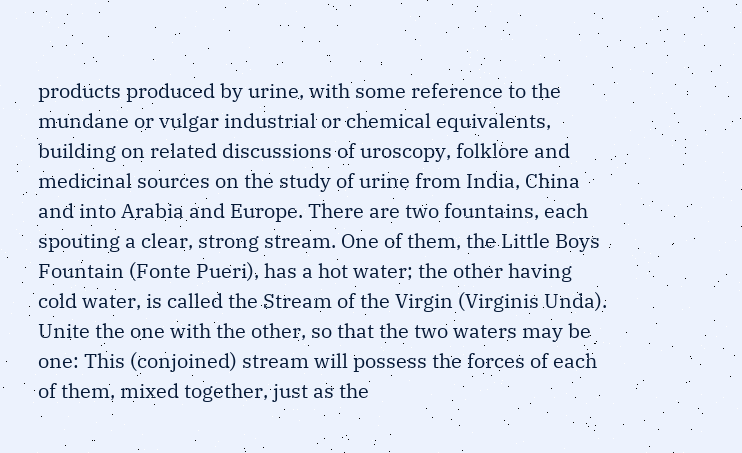products produced by urine, with some reference to the mundane or vulgar industrial or chemical equivalents, building on related discussions of uroscopy, folklore and medicinal sources on the study of urine from India, China and into Arabia and Europe. There are two fountains, each spouting a clear, strong stream. One of them, the Little Boys Fountain (Fonte Pueri), has a hot water; the other having cold water, is called the Stream of the Virgin (Virginis Unda). Unite the one with the other, so that the two waters may be one: This (conjoined) stream will possess the forces of each of them, mixed together, just as the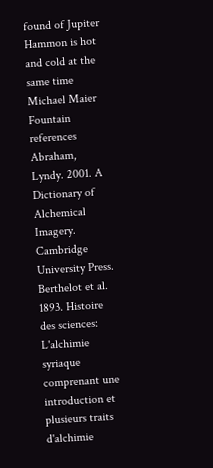found of Jupiter Hammon is hot and cold at the same time Michael Maier
Fountain references Abraham, Lyndy. 2001. A Dictionary of Alchemical Imagery. Cambridge University Press. Berthelot et al. 1893. Histoire des sciences: L'alchimie syriaque comprenant une introduction et plusieurs traits d'alchimie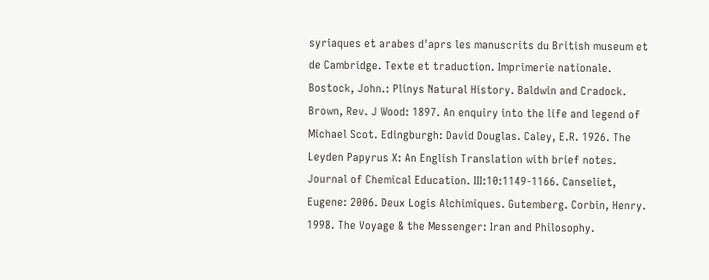syriaques et arabes d'aprs les manuscrits du British museum et de Cambridge. Texte et traduction. Imprimerie nationale. Bostock, John.: Plinys Natural History. Baldwin and Cradock. Brown, Rev. J Wood: 1897. An enquiry into the life and legend of Michael Scot. Edingburgh: David Douglas. Caley, E.R. 1926. The Leyden Papyrus X: An English Translation with brief notes. Journal of Chemical Education. III:10:1149-1166. Canseliet, Eugene: 2006. Deux Logis Alchimiques. Gutemberg. Corbin, Henry. 1998. The Voyage & the Messenger: Iran and Philosophy.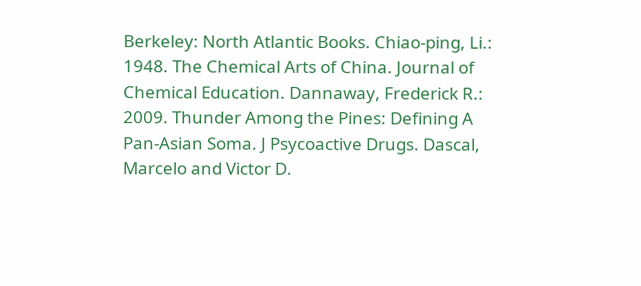Berkeley: North Atlantic Books. Chiao-ping, Li.: 1948. The Chemical Arts of China. Journal of Chemical Education. Dannaway, Frederick R.: 2009. Thunder Among the Pines: Defining A Pan-Asian Soma. J Psycoactive Drugs. Dascal, Marcelo and Victor D.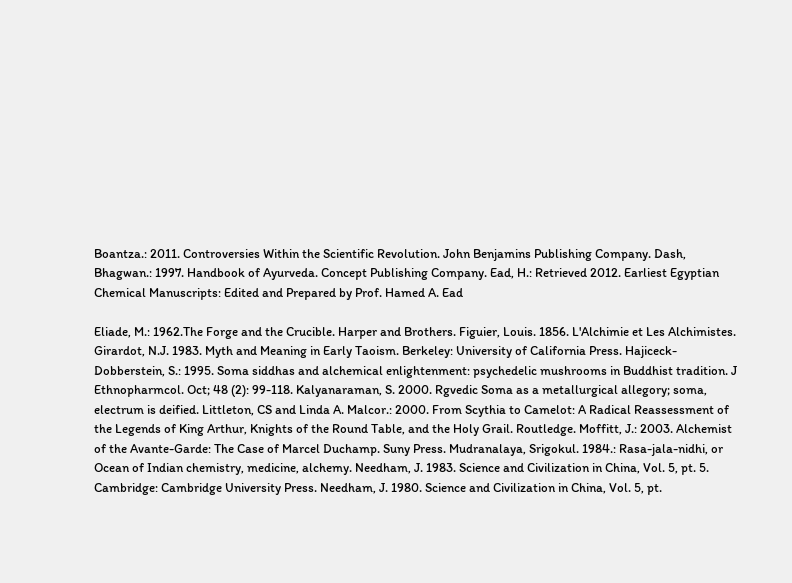Boantza.: 2011. Controversies Within the Scientific Revolution. John Benjamins Publishing Company. Dash, Bhagwan.: 1997. Handbook of Ayurveda. Concept Publishing Company. Ead, H.: Retrieved 2012. Earliest Egyptian Chemical Manuscripts: Edited and Prepared by Prof. Hamed A. Ead

Eliade, M.: 1962.The Forge and the Crucible. Harper and Brothers. Figuier, Louis. 1856. L'Alchimie et Les Alchimistes. Girardot, N.J. 1983. Myth and Meaning in Early Taoism. Berkeley: University of California Press. Hajiceck-Dobberstein, S.: 1995. Soma siddhas and alchemical enlightenment: psychedelic mushrooms in Buddhist tradition. J Ethnopharmcol. Oct; 48 (2): 99-118. Kalyanaraman, S. 2000. Rgvedic Soma as a metallurgical allegory; soma, electrum is deified. Littleton, CS and Linda A. Malcor.: 2000. From Scythia to Camelot: A Radical Reassessment of the Legends of King Arthur, Knights of the Round Table, and the Holy Grail. Routledge. Moffitt, J.: 2003. Alchemist of the Avante-Garde: The Case of Marcel Duchamp. Suny Press. Mudranalaya, Srigokul. 1984.: Rasa-jala-nidhi, or Ocean of Indian chemistry, medicine, alchemy. Needham, J. 1983. Science and Civilization in China, Vol. 5, pt. 5. Cambridge: Cambridge University Press. Needham, J. 1980. Science and Civilization in China, Vol. 5, pt.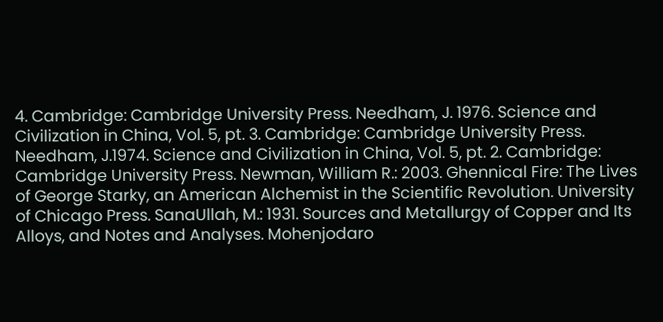4. Cambridge: Cambridge University Press. Needham, J. 1976. Science and Civilization in China, Vol. 5, pt. 3. Cambridge: Cambridge University Press. Needham, J.1974. Science and Civilization in China, Vol. 5, pt. 2. Cambridge: Cambridge University Press. Newman, William R.: 2003. Ghennical Fire: The Lives of George Starky, an American Alchemist in the Scientific Revolution. University of Chicago Press. SanaUllah, M.: 1931. Sources and Metallurgy of Copper and Its Alloys, and Notes and Analyses. Mohenjodaro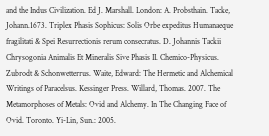and the Indus Civilization. Ed J. Marshall. London: A. Probsthain. Tacke, Johann.1673. Triplex Phasis Sophicus: Solis Orbe expeditus Humanaeque fragilitati & Spei Resurrectionis rerum consecratus. D. Johannis Tackii Chrysogonia Animalis Et Mineralis Sive Phasis II. Chemico-Physicus. Zubrodt & Schonwetterrus. Waite, Edward: The Hermetic and Alchemical Writings of Paracelsus. Kessinger Press. Willard, Thomas. 2007. The Metamorphoses of Metals: Ovid and Alchemy. In The Changing Face of Ovid. Toronto. Yi-Lin, Sun.: 2005.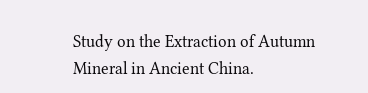Study on the Extraction of Autumn Mineral in Ancient China.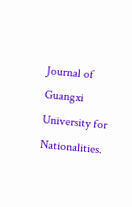Journal of Guangxi University for Nationalities.